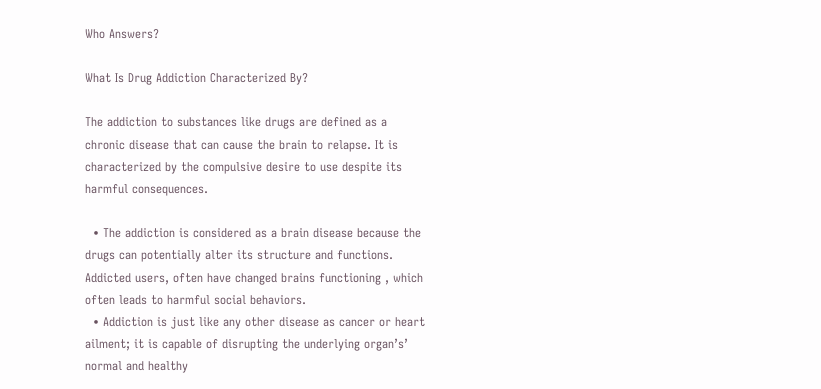Who Answers?

What Is Drug Addiction Characterized By?

The addiction to substances like drugs are defined as a chronic disease that can cause the brain to relapse. It is characterized by the compulsive desire to use despite its harmful consequences.

  • The addiction is considered as a brain disease because the drugs can potentially alter its structure and functions. Addicted users, often have changed brains functioning , which often leads to harmful social behaviors.
  • Addiction is just like any other disease as cancer or heart ailment; it is capable of disrupting the underlying organ’s’ normal and healthy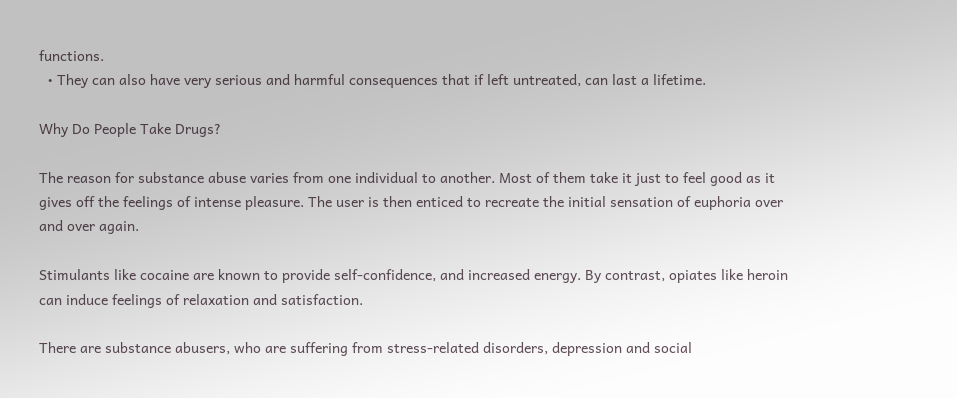functions.
  • They can also have very serious and harmful consequences that if left untreated, can last a lifetime.

Why Do People Take Drugs?

The reason for substance abuse varies from one individual to another. Most of them take it just to feel good as it gives off the feelings of intense pleasure. The user is then enticed to recreate the initial sensation of euphoria over and over again.

Stimulants like cocaine are known to provide self-confidence, and increased energy. By contrast, opiates like heroin can induce feelings of relaxation and satisfaction.

There are substance abusers, who are suffering from stress-related disorders, depression and social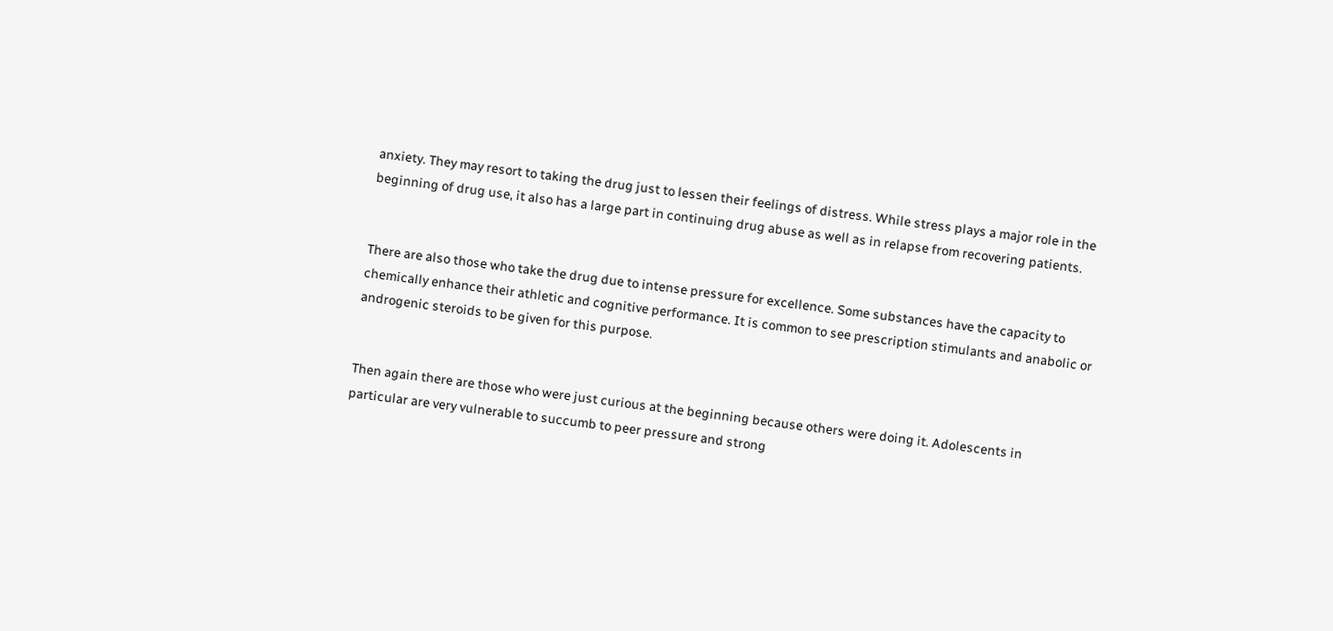anxiety. They may resort to taking the drug just to lessen their feelings of distress. While stress plays a major role in the beginning of drug use, it also has a large part in continuing drug abuse as well as in relapse from recovering patients.


There are also those who take the drug due to intense pressure for excellence. Some substances have the capacity to chemically enhance their athletic and cognitive performance. It is common to see prescription stimulants and anabolic or androgenic steroids to be given for this purpose.


Then again there are those who were just curious at the beginning because others were doing it. Adolescents in particular are very vulnerable to succumb to peer pressure and strong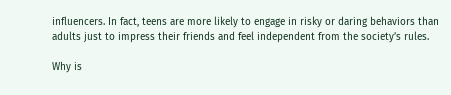influencers. In fact, teens are more likely to engage in risky or daring behaviors than adults just to impress their friends and feel independent from the society’s rules.

Why is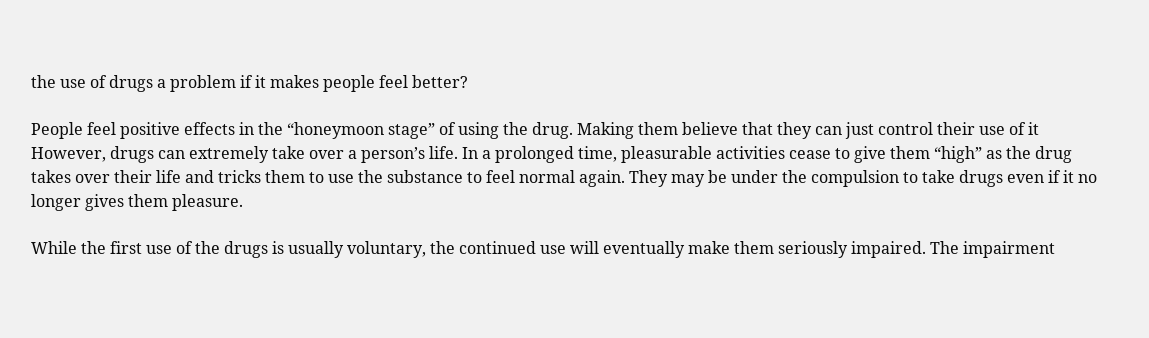the use of drugs a problem if it makes people feel better?

People feel positive effects in the “honeymoon stage” of using the drug. Making them believe that they can just control their use of it However, drugs can extremely take over a person’s life. In a prolonged time, pleasurable activities cease to give them “high” as the drug takes over their life and tricks them to use the substance to feel normal again. They may be under the compulsion to take drugs even if it no longer gives them pleasure.

While the first use of the drugs is usually voluntary, the continued use will eventually make them seriously impaired. The impairment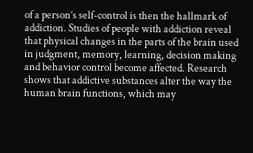of a person’s self-control is then the hallmark of addiction. Studies of people with addiction reveal that physical changes in the parts of the brain used in judgment, memory, learning, decision making and behavior control become affected. Research shows that addictive substances alter the way the human brain functions, which may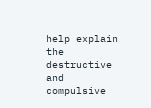help explain the destructive and compulsive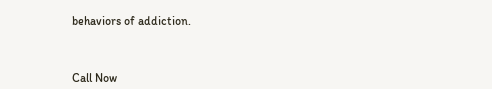behaviors of addiction.



Call Now